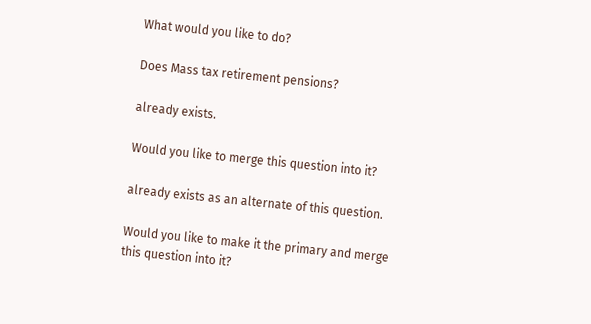What would you like to do?

Does Mass tax retirement pensions?

already exists.

Would you like to merge this question into it?

already exists as an alternate of this question.

Would you like to make it the primary and merge this question into it?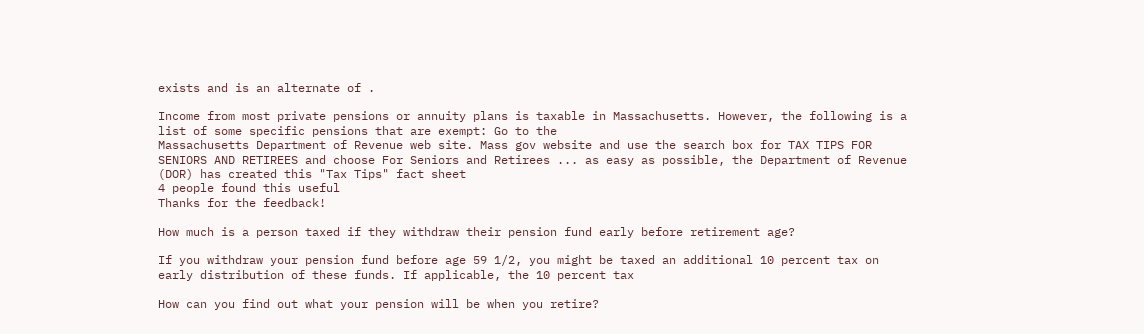exists and is an alternate of .

Income from most private pensions or annuity plans is taxable in Massachusetts. However, the following is a list of some specific pensions that are exempt: Go to the
Massachusetts Department of Revenue web site. Mass gov website and use the search box for TAX TIPS FOR SENIORS AND RETIREES and choose For Seniors and Retirees ... as easy as possible, the Department of Revenue (DOR) has created this "Tax Tips" fact sheet
4 people found this useful
Thanks for the feedback!

How much is a person taxed if they withdraw their pension fund early before retirement age?

If you withdraw your pension fund before age 59 1/2, you might be taxed an additional 10 percent tax on early distribution of these funds. If applicable, the 10 percent tax

How can you find out what your pension will be when you retire?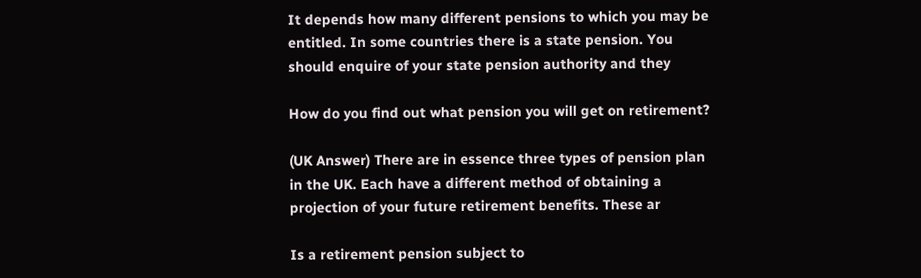It depends how many different pensions to which you may be entitled. In some countries there is a state pension. You should enquire of your state pension authority and they

How do you find out what pension you will get on retirement?

(UK Answer) There are in essence three types of pension plan in the UK. Each have a different method of obtaining a projection of your future retirement benefits. These ar

Is a retirement pension subject to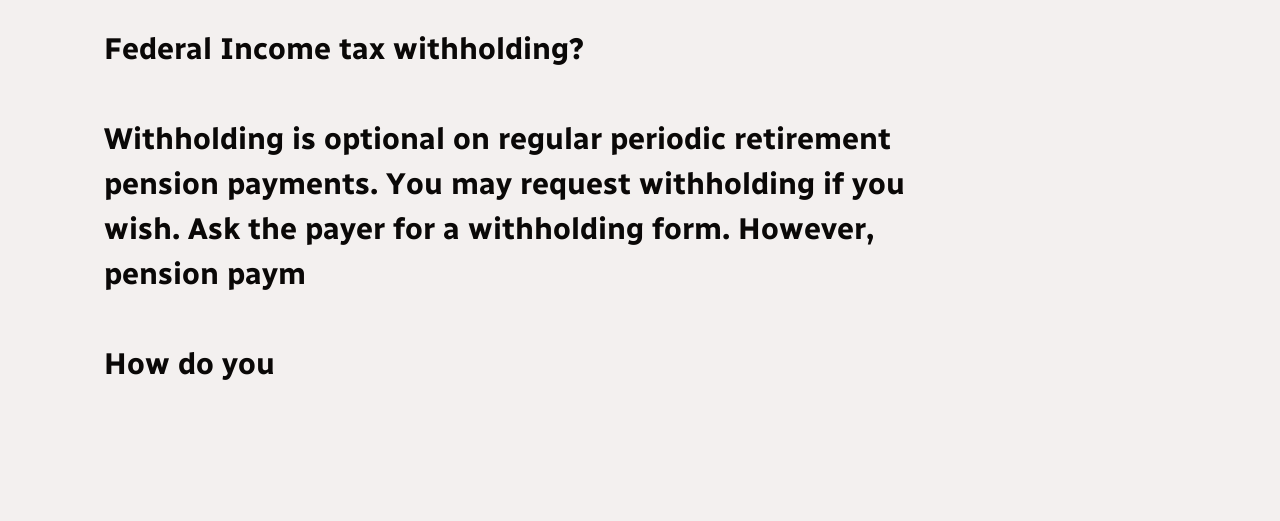Federal Income tax withholding?

Withholding is optional on regular periodic retirement pension payments. You may request withholding if you wish. Ask the payer for a withholding form. However, pension paym

How do you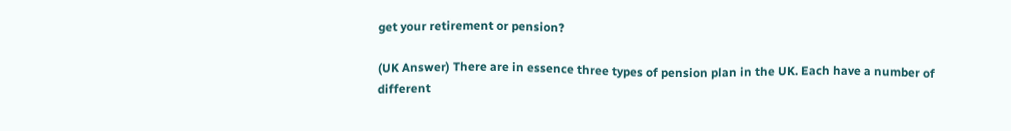get your retirement or pension?

(UK Answer) There are in essence three types of pension plan in the UK. Each have a number of different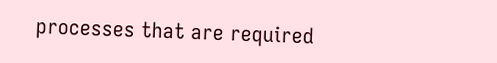processes that are required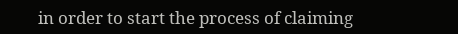in order to start the process of claiming